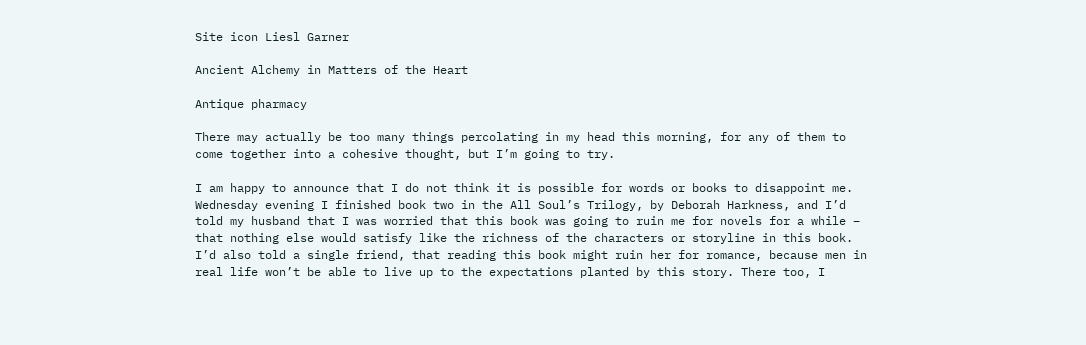Site icon Liesl Garner

Ancient Alchemy in Matters of the Heart

Antique pharmacy

There may actually be too many things percolating in my head this morning, for any of them to come together into a cohesive thought, but I’m going to try.

I am happy to announce that I do not think it is possible for words or books to disappoint me. Wednesday evening I finished book two in the All Soul’s Trilogy, by Deborah Harkness, and I’d told my husband that I was worried that this book was going to ruin me for novels for a while – that nothing else would satisfy like the richness of the characters or storyline in this book. I’d also told a single friend, that reading this book might ruin her for romance, because men in real life won’t be able to live up to the expectations planted by this story. There too, I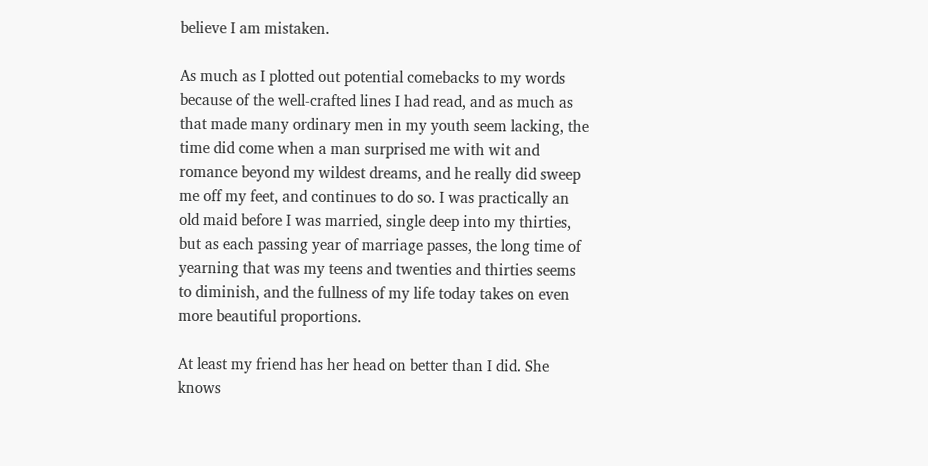believe I am mistaken.

As much as I plotted out potential comebacks to my words because of the well-crafted lines I had read, and as much as that made many ordinary men in my youth seem lacking, the time did come when a man surprised me with wit and romance beyond my wildest dreams, and he really did sweep me off my feet, and continues to do so. I was practically an old maid before I was married, single deep into my thirties, but as each passing year of marriage passes, the long time of yearning that was my teens and twenties and thirties seems to diminish, and the fullness of my life today takes on even more beautiful proportions.

At least my friend has her head on better than I did. She knows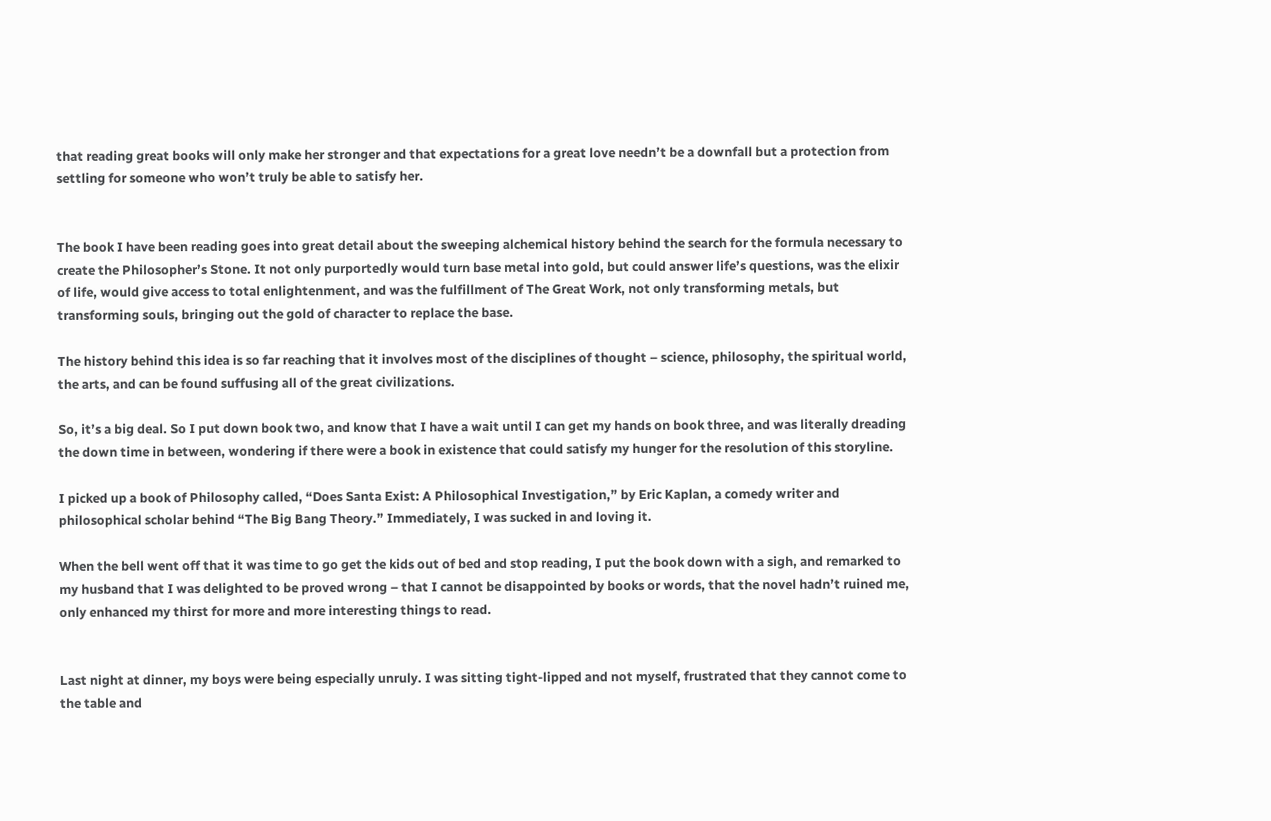that reading great books will only make her stronger and that expectations for a great love needn’t be a downfall but a protection from settling for someone who won’t truly be able to satisfy her.


The book I have been reading goes into great detail about the sweeping alchemical history behind the search for the formula necessary to create the Philosopher’s Stone. It not only purportedly would turn base metal into gold, but could answer life’s questions, was the elixir of life, would give access to total enlightenment, and was the fulfillment of The Great Work, not only transforming metals, but transforming souls, bringing out the gold of character to replace the base.

The history behind this idea is so far reaching that it involves most of the disciplines of thought – science, philosophy, the spiritual world, the arts, and can be found suffusing all of the great civilizations.

So, it’s a big deal. So I put down book two, and know that I have a wait until I can get my hands on book three, and was literally dreading the down time in between, wondering if there were a book in existence that could satisfy my hunger for the resolution of this storyline.

I picked up a book of Philosophy called, “Does Santa Exist: A Philosophical Investigation,” by Eric Kaplan, a comedy writer and philosophical scholar behind “The Big Bang Theory.” Immediately, I was sucked in and loving it.

When the bell went off that it was time to go get the kids out of bed and stop reading, I put the book down with a sigh, and remarked to my husband that I was delighted to be proved wrong – that I cannot be disappointed by books or words, that the novel hadn’t ruined me, only enhanced my thirst for more and more interesting things to read.


Last night at dinner, my boys were being especially unruly. I was sitting tight-lipped and not myself, frustrated that they cannot come to the table and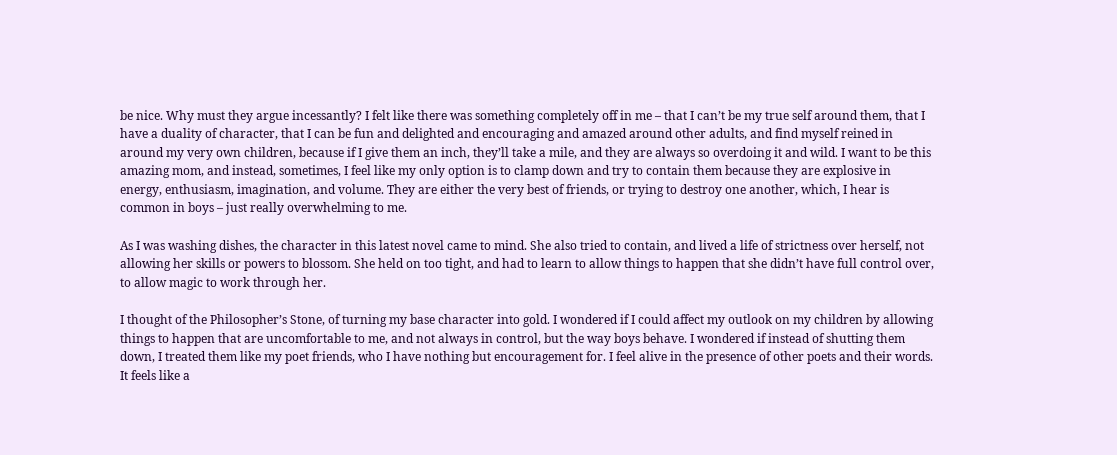be nice. Why must they argue incessantly? I felt like there was something completely off in me – that I can’t be my true self around them, that I have a duality of character, that I can be fun and delighted and encouraging and amazed around other adults, and find myself reined in around my very own children, because if I give them an inch, they’ll take a mile, and they are always so overdoing it and wild. I want to be this amazing mom, and instead, sometimes, I feel like my only option is to clamp down and try to contain them because they are explosive in energy, enthusiasm, imagination, and volume. They are either the very best of friends, or trying to destroy one another, which, I hear is common in boys – just really overwhelming to me.

As I was washing dishes, the character in this latest novel came to mind. She also tried to contain, and lived a life of strictness over herself, not allowing her skills or powers to blossom. She held on too tight, and had to learn to allow things to happen that she didn’t have full control over, to allow magic to work through her.

I thought of the Philosopher’s Stone, of turning my base character into gold. I wondered if I could affect my outlook on my children by allowing things to happen that are uncomfortable to me, and not always in control, but the way boys behave. I wondered if instead of shutting them down, I treated them like my poet friends, who I have nothing but encouragement for. I feel alive in the presence of other poets and their words. It feels like a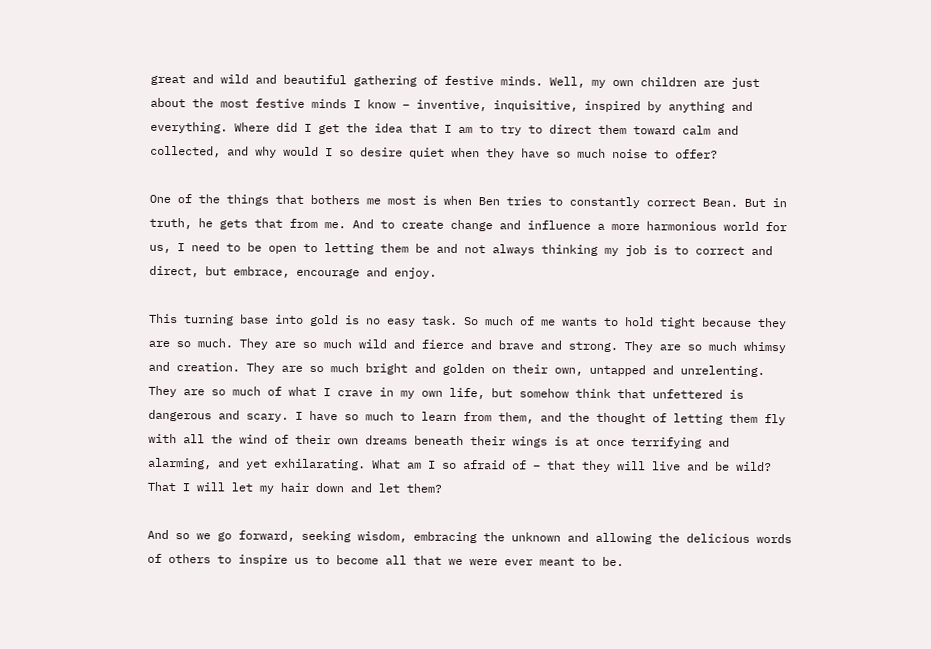great and wild and beautiful gathering of festive minds. Well, my own children are just about the most festive minds I know – inventive, inquisitive, inspired by anything and everything. Where did I get the idea that I am to try to direct them toward calm and collected, and why would I so desire quiet when they have so much noise to offer?

One of the things that bothers me most is when Ben tries to constantly correct Bean. But in truth, he gets that from me. And to create change and influence a more harmonious world for us, I need to be open to letting them be and not always thinking my job is to correct and direct, but embrace, encourage and enjoy.

This turning base into gold is no easy task. So much of me wants to hold tight because they are so much. They are so much wild and fierce and brave and strong. They are so much whimsy and creation. They are so much bright and golden on their own, untapped and unrelenting. They are so much of what I crave in my own life, but somehow think that unfettered is dangerous and scary. I have so much to learn from them, and the thought of letting them fly with all the wind of their own dreams beneath their wings is at once terrifying and alarming, and yet exhilarating. What am I so afraid of – that they will live and be wild? That I will let my hair down and let them?

And so we go forward, seeking wisdom, embracing the unknown and allowing the delicious words of others to inspire us to become all that we were ever meant to be.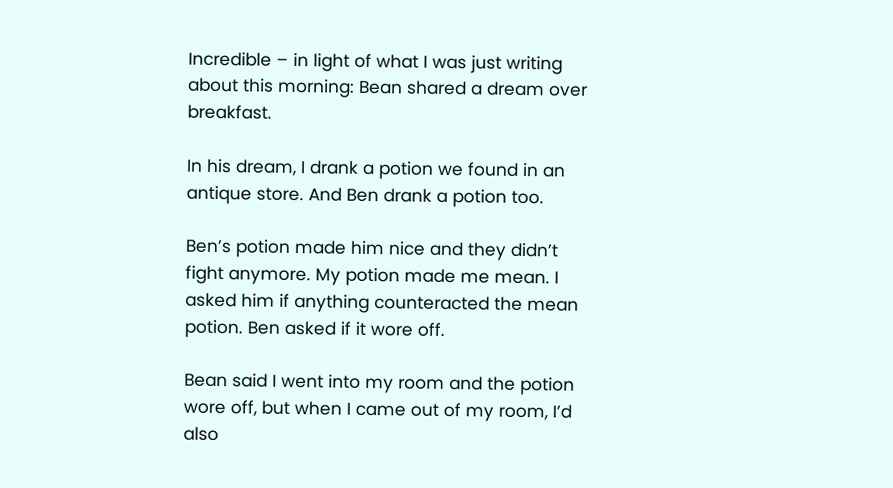Incredible – in light of what I was just writing about this morning: Bean shared a dream over breakfast.

In his dream, I drank a potion we found in an antique store. And Ben drank a potion too.

Ben’s potion made him nice and they didn’t fight anymore. My potion made me mean. I asked him if anything counteracted the mean potion. Ben asked if it wore off.

Bean said I went into my room and the potion wore off, but when I came out of my room, I’d also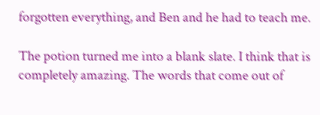forgotten everything, and Ben and he had to teach me.

The potion turned me into a blank slate. I think that is completely amazing. The words that come out of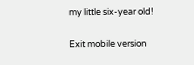my little six-year old!

Exit mobile version